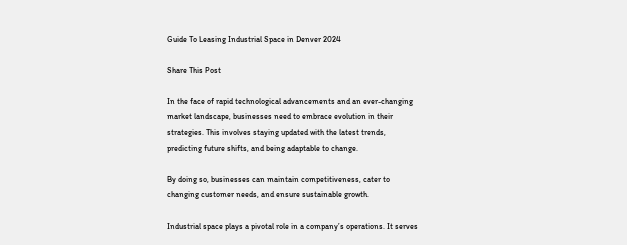Guide To Leasing Industrial Space in Denver 2024

Share This Post

In the face of rapid technological advancements and an ever-changing market landscape, businesses need to embrace evolution in their strategies. This involves staying updated with the latest trends, predicting future shifts, and being adaptable to change.

By doing so, businesses can maintain competitiveness, cater to changing customer needs, and ensure sustainable growth.

Industrial space plays a pivotal role in a company’s operations. It serves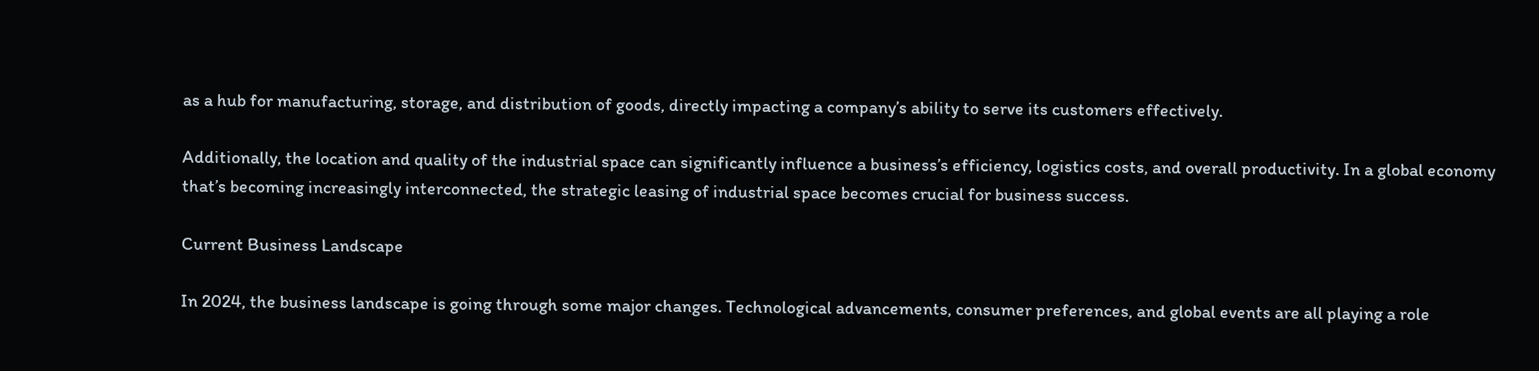as a hub for manufacturing, storage, and distribution of goods, directly impacting a company’s ability to serve its customers effectively.

Additionally, the location and quality of the industrial space can significantly influence a business’s efficiency, logistics costs, and overall productivity. In a global economy that’s becoming increasingly interconnected, the strategic leasing of industrial space becomes crucial for business success.

Current Business Landscape

In 2024, the business landscape is going through some major changes. Technological advancements, consumer preferences, and global events are all playing a role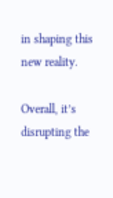in shaping this new reality.

Overall, it’s disrupting the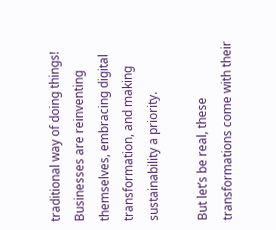traditional way of doing things! Businesses are reinventing themselves, embracing digital transformation, and making sustainability a priority.

But let’s be real, these transformations come with their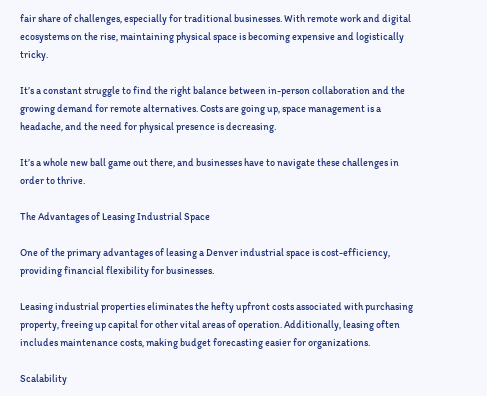fair share of challenges, especially for traditional businesses. With remote work and digital ecosystems on the rise, maintaining physical space is becoming expensive and logistically tricky.

It’s a constant struggle to find the right balance between in-person collaboration and the growing demand for remote alternatives. Costs are going up, space management is a headache, and the need for physical presence is decreasing.

It’s a whole new ball game out there, and businesses have to navigate these challenges in order to thrive.

The Advantages of Leasing Industrial Space

One of the primary advantages of leasing a Denver industrial space is cost-efficiency, providing financial flexibility for businesses.

Leasing industrial properties eliminates the hefty upfront costs associated with purchasing property, freeing up capital for other vital areas of operation. Additionally, leasing often includes maintenance costs, making budget forecasting easier for organizations.

Scalability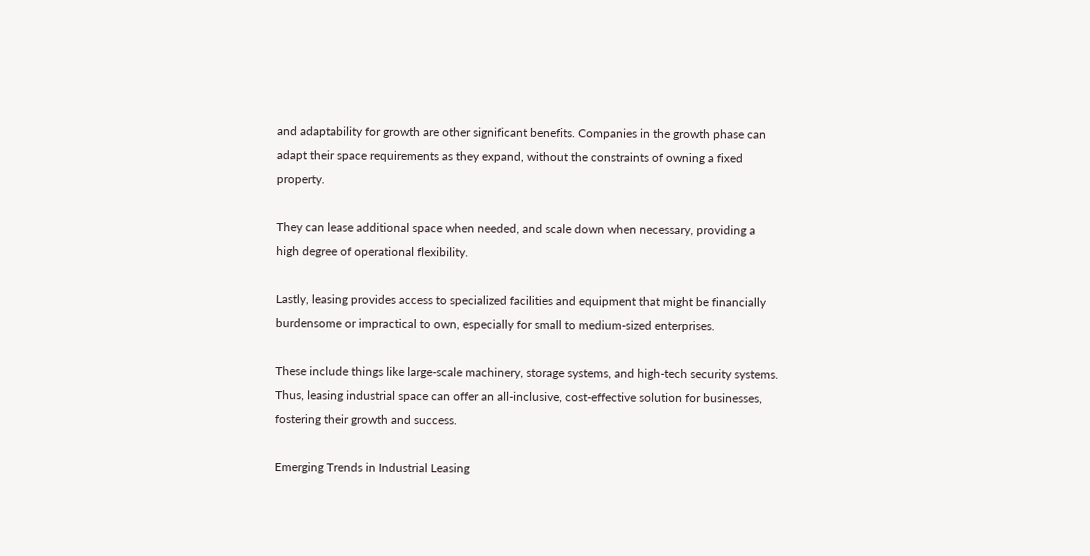and adaptability for growth are other significant benefits. Companies in the growth phase can adapt their space requirements as they expand, without the constraints of owning a fixed property.

They can lease additional space when needed, and scale down when necessary, providing a high degree of operational flexibility.

Lastly, leasing provides access to specialized facilities and equipment that might be financially burdensome or impractical to own, especially for small to medium-sized enterprises.

These include things like large-scale machinery, storage systems, and high-tech security systems. Thus, leasing industrial space can offer an all-inclusive, cost-effective solution for businesses, fostering their growth and success.

Emerging Trends in Industrial Leasing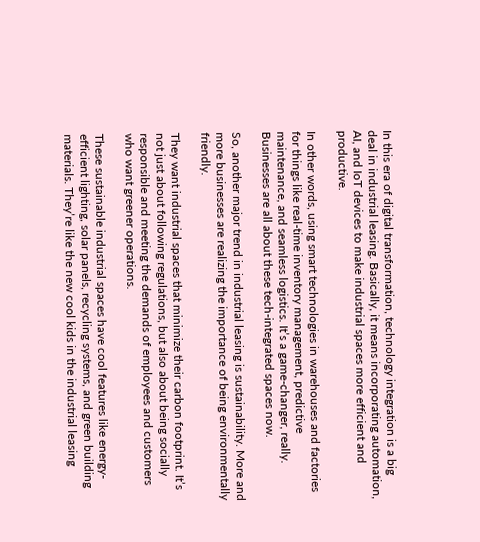In this era of digital transformation, technology integration is a big deal in industrial leasing. Basically, it means incorporating automation, AI, and IoT devices to make industrial spaces more efficient and productive.

In other words, using smart technologies in warehouses and factories for things like real-time inventory management, predictive maintenance, and seamless logistics. It’s a game-changer, really. Businesses are all about these tech-integrated spaces now.

So, another major trend in industrial leasing is sustainability. More and more businesses are realizing the importance of being environmentally friendly.

They want industrial spaces that minimize their carbon footprint. It’s not just about following regulations, but also about being socially responsible and meeting the demands of employees and customers who want greener operations.

These sustainable industrial spaces have cool features like energy-efficient lighting, solar panels, recycling systems, and green building materials. They’re like the new cool kids in the industrial leasing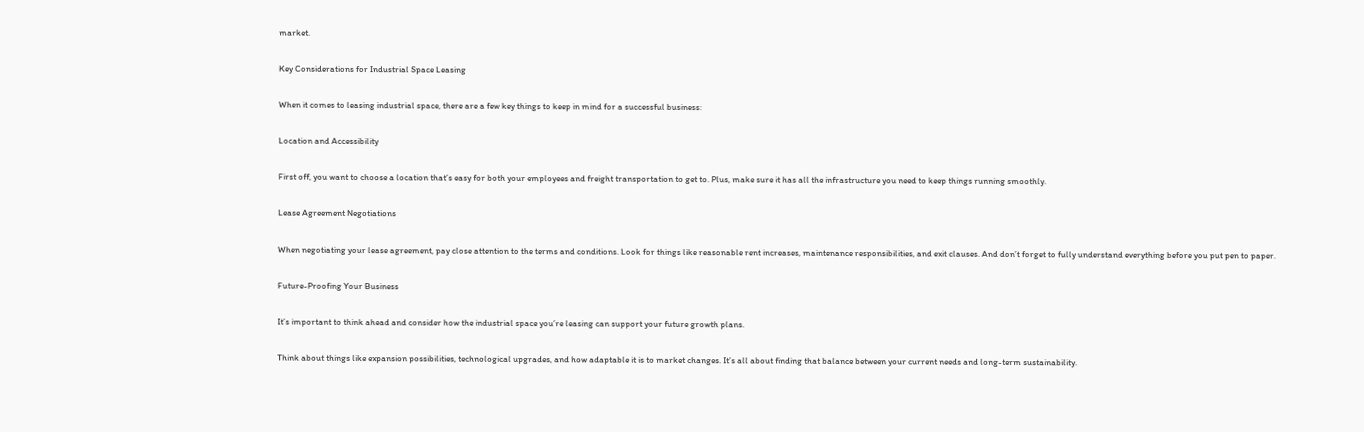market.

Key Considerations for Industrial Space Leasing

When it comes to leasing industrial space, there are a few key things to keep in mind for a successful business:

Location and Accessibility

First off, you want to choose a location that’s easy for both your employees and freight transportation to get to. Plus, make sure it has all the infrastructure you need to keep things running smoothly.

Lease Agreement Negotiations

When negotiating your lease agreement, pay close attention to the terms and conditions. Look for things like reasonable rent increases, maintenance responsibilities, and exit clauses. And don’t forget to fully understand everything before you put pen to paper.

Future-Proofing Your Business

It’s important to think ahead and consider how the industrial space you’re leasing can support your future growth plans.

Think about things like expansion possibilities, technological upgrades, and how adaptable it is to market changes. It’s all about finding that balance between your current needs and long-term sustainability.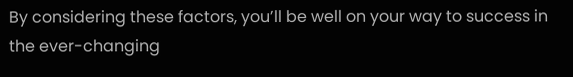By considering these factors, you’ll be well on your way to success in the ever-changing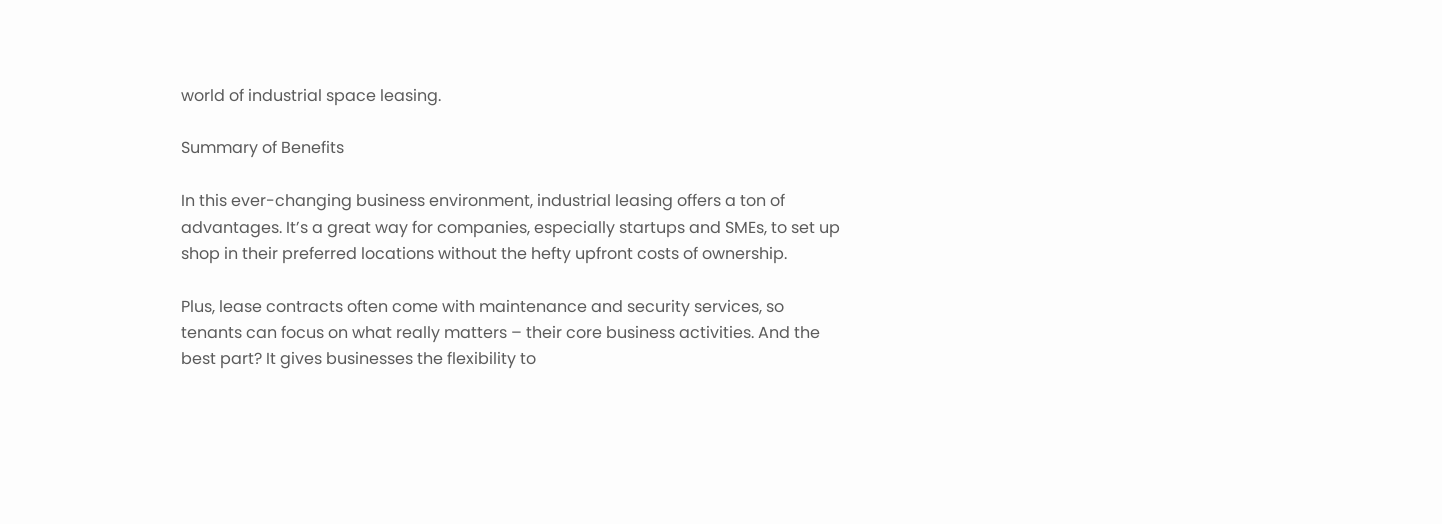world of industrial space leasing.

Summary of Benefits

In this ever-changing business environment, industrial leasing offers a ton of advantages. It’s a great way for companies, especially startups and SMEs, to set up shop in their preferred locations without the hefty upfront costs of ownership.

Plus, lease contracts often come with maintenance and security services, so tenants can focus on what really matters – their core business activities. And the best part? It gives businesses the flexibility to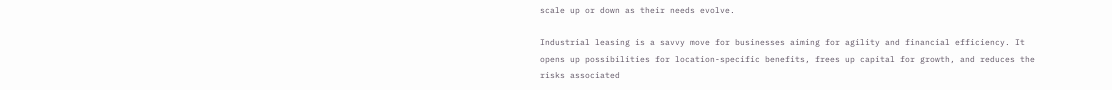scale up or down as their needs evolve.

Industrial leasing is a savvy move for businesses aiming for agility and financial efficiency. It opens up possibilities for location-specific benefits, frees up capital for growth, and reduces the risks associated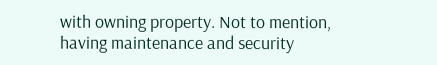with owning property. Not to mention, having maintenance and security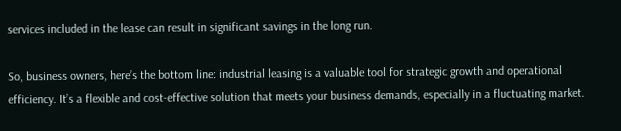services included in the lease can result in significant savings in the long run.

So, business owners, here’s the bottom line: industrial leasing is a valuable tool for strategic growth and operational efficiency. It’s a flexible and cost-effective solution that meets your business demands, especially in a fluctuating market.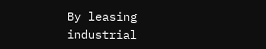By leasing industrial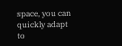space, you can quickly adapt to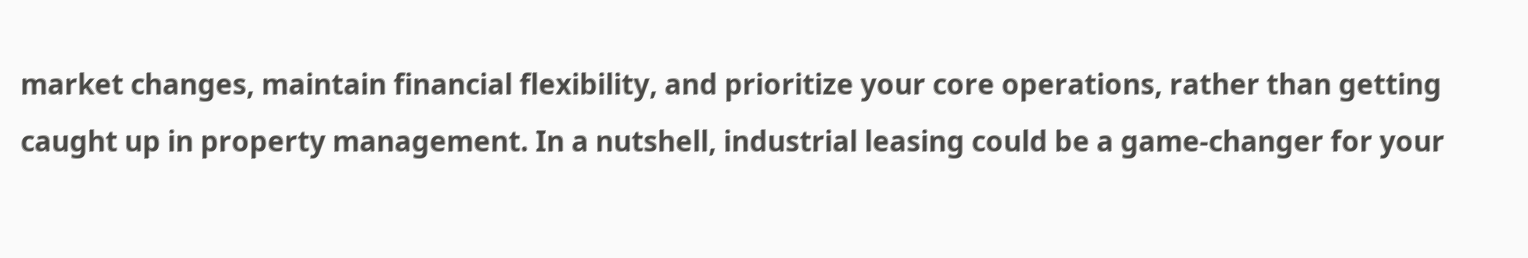market changes, maintain financial flexibility, and prioritize your core operations, rather than getting caught up in property management. In a nutshell, industrial leasing could be a game-changer for your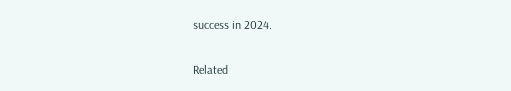success in 2024.

Related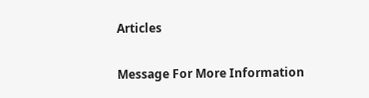Articles

Message For More Information